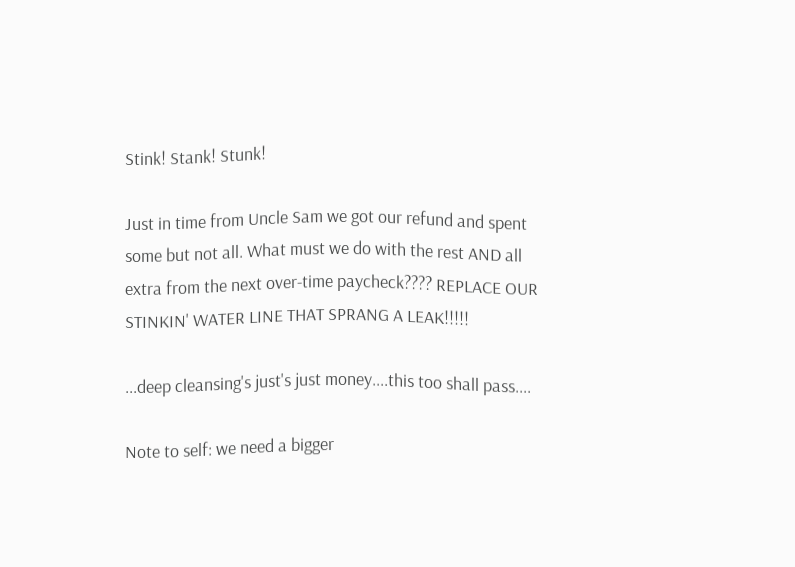Stink! Stank! Stunk!

Just in time from Uncle Sam we got our refund and spent some but not all. What must we do with the rest AND all extra from the next over-time paycheck???? REPLACE OUR STINKIN' WATER LINE THAT SPRANG A LEAK!!!!!

...deep cleansing's just's just money....this too shall pass....

Note to self: we need a bigger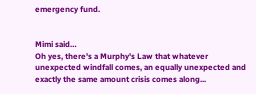emergency fund.


Mimi said…
Oh yes, there's a Murphy's Law that whatever unexpected windfall comes, an equally unexpected and exactly the same amount crisis comes along...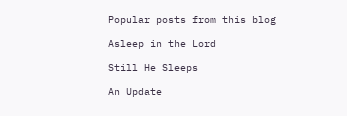Popular posts from this blog

Asleep in the Lord

Still He Sleeps

An Update